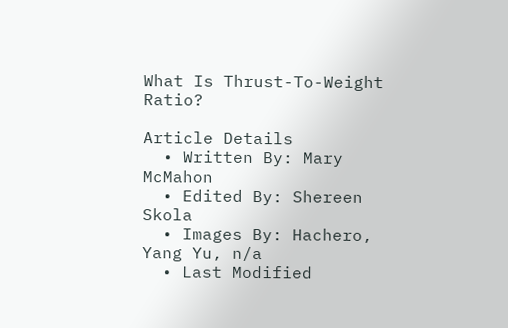What Is Thrust-To-Weight Ratio?

Article Details
  • Written By: Mary McMahon
  • Edited By: Shereen Skola
  • Images By: Hachero, Yang Yu, n/a
  • Last Modified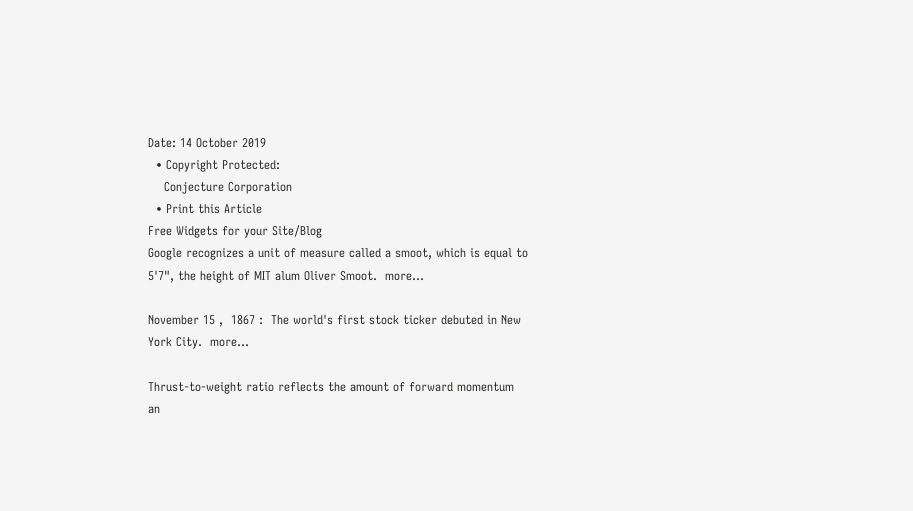Date: 14 October 2019
  • Copyright Protected:
    Conjecture Corporation
  • Print this Article
Free Widgets for your Site/Blog
Google recognizes a unit of measure called a smoot, which is equal to 5'7", the height of MIT alum Oliver Smoot.  more...

November 15 ,  1867 :  The world's first stock ticker debuted in New York City.  more...

Thrust-to-weight ratio reflects the amount of forward momentum an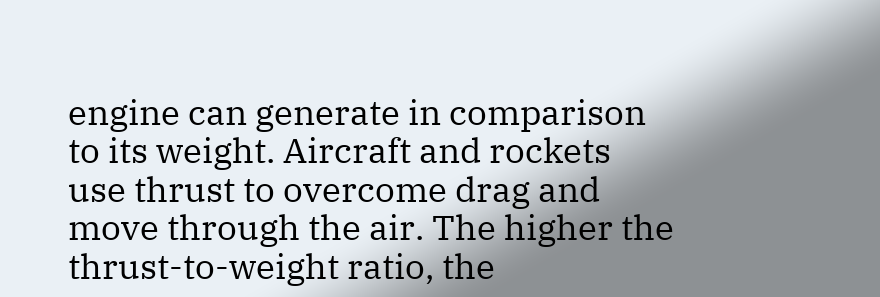engine can generate in comparison to its weight. Aircraft and rockets use thrust to overcome drag and move through the air. The higher the thrust-to-weight ratio, the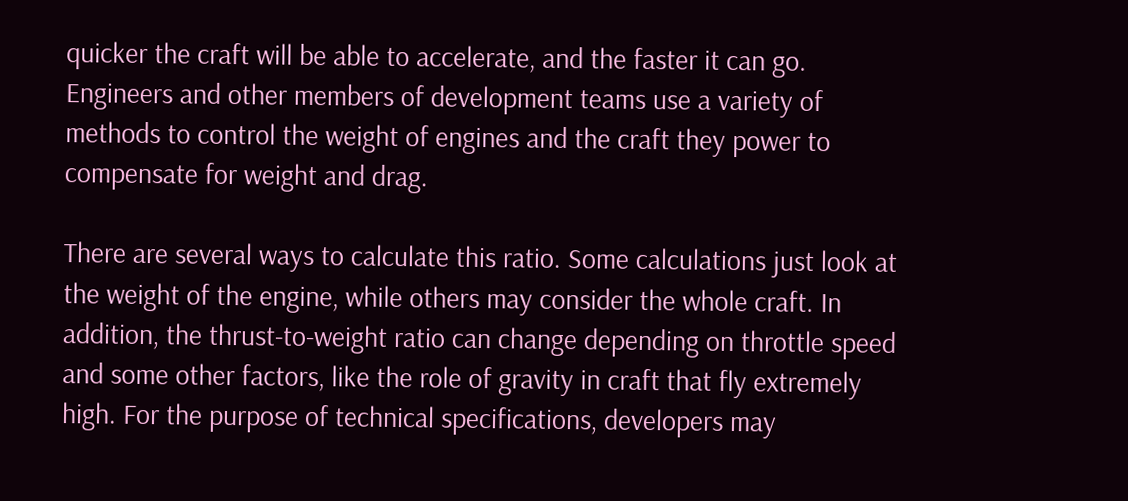quicker the craft will be able to accelerate, and the faster it can go. Engineers and other members of development teams use a variety of methods to control the weight of engines and the craft they power to compensate for weight and drag.

There are several ways to calculate this ratio. Some calculations just look at the weight of the engine, while others may consider the whole craft. In addition, the thrust-to-weight ratio can change depending on throttle speed and some other factors, like the role of gravity in craft that fly extremely high. For the purpose of technical specifications, developers may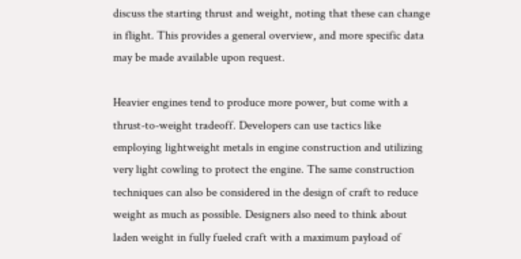discuss the starting thrust and weight, noting that these can change in flight. This provides a general overview, and more specific data may be made available upon request.

Heavier engines tend to produce more power, but come with a thrust-to-weight tradeoff. Developers can use tactics like employing lightweight metals in engine construction and utilizing very light cowling to protect the engine. The same construction techniques can also be considered in the design of craft to reduce weight as much as possible. Designers also need to think about laden weight in fully fueled craft with a maximum payload of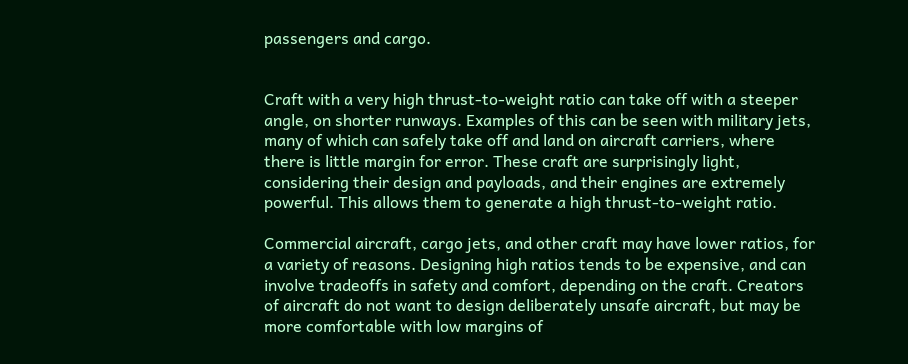passengers and cargo.


Craft with a very high thrust-to-weight ratio can take off with a steeper angle, on shorter runways. Examples of this can be seen with military jets, many of which can safely take off and land on aircraft carriers, where there is little margin for error. These craft are surprisingly light, considering their design and payloads, and their engines are extremely powerful. This allows them to generate a high thrust-to-weight ratio.

Commercial aircraft, cargo jets, and other craft may have lower ratios, for a variety of reasons. Designing high ratios tends to be expensive, and can involve tradeoffs in safety and comfort, depending on the craft. Creators of aircraft do not want to design deliberately unsafe aircraft, but may be more comfortable with low margins of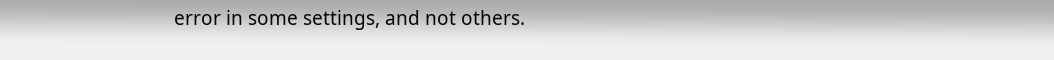error in some settings, and not others.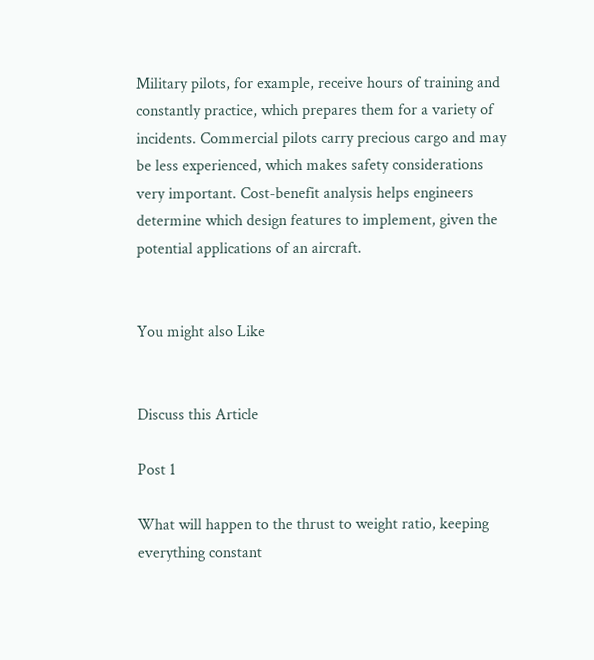Military pilots, for example, receive hours of training and constantly practice, which prepares them for a variety of incidents. Commercial pilots carry precious cargo and may be less experienced, which makes safety considerations very important. Cost-benefit analysis helps engineers determine which design features to implement, given the potential applications of an aircraft.


You might also Like


Discuss this Article

Post 1

What will happen to the thrust to weight ratio, keeping everything constant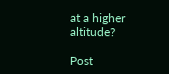at a higher altitude?

Post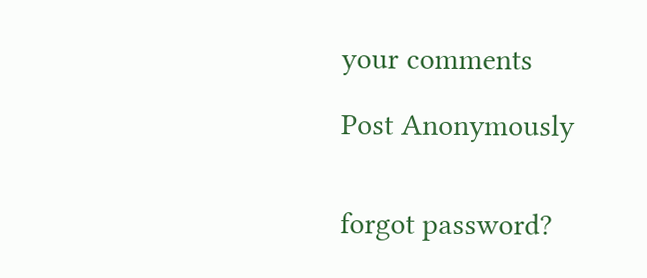your comments

Post Anonymously


forgot password?